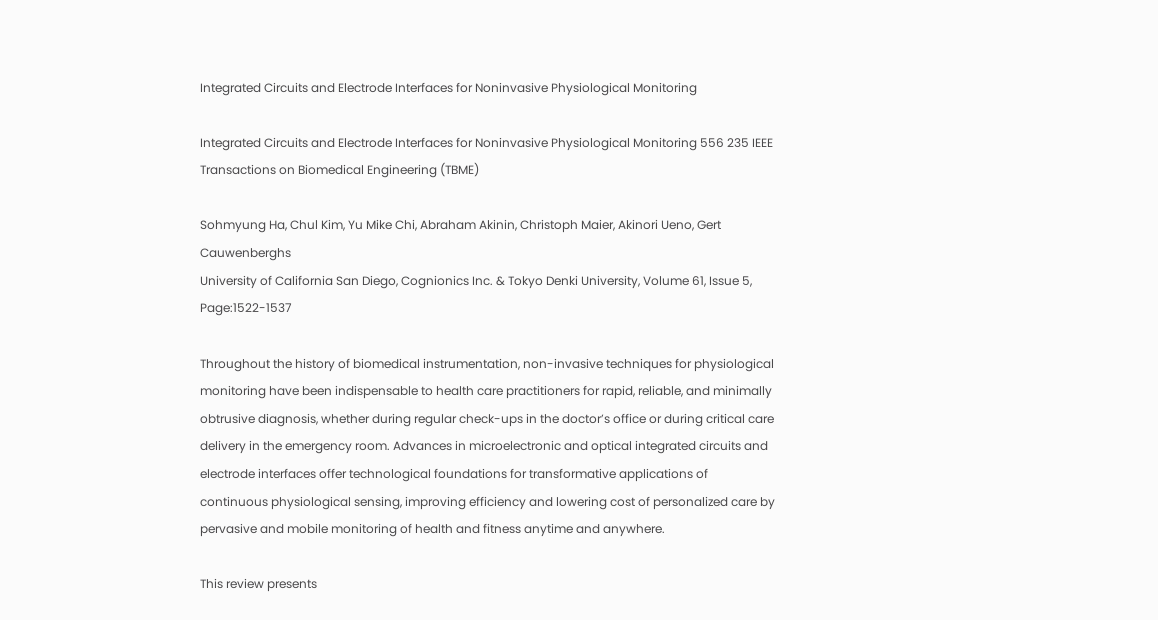Integrated Circuits and Electrode Interfaces for Noninvasive Physiological Monitoring

Integrated Circuits and Electrode Interfaces for Noninvasive Physiological Monitoring 556 235 IEEE Transactions on Biomedical Engineering (TBME)

Sohmyung Ha, Chul Kim, Yu Mike Chi, Abraham Akinin, Christoph Maier, Akinori Ueno, Gert Cauwenberghs
University of California San Diego, Cognionics Inc. & Tokyo Denki University, Volume 61, Issue 5, Page:1522-1537

Throughout the history of biomedical instrumentation, non-invasive techniques for physiological monitoring have been indispensable to health care practitioners for rapid, reliable, and minimally obtrusive diagnosis, whether during regular check-ups in the doctor’s office or during critical care delivery in the emergency room. Advances in microelectronic and optical integrated circuits and electrode interfaces offer technological foundations for transformative applications of continuous physiological sensing, improving efficiency and lowering cost of personalized care by pervasive and mobile monitoring of health and fitness anytime and anywhere.

This review presents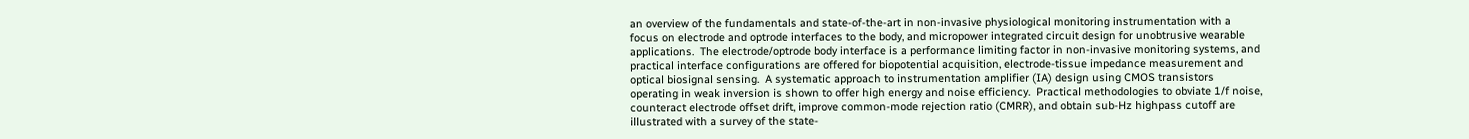an overview of the fundamentals and state-of-the-art in non-invasive physiological monitoring instrumentation with a focus on electrode and optrode interfaces to the body, and micropower integrated circuit design for unobtrusive wearable applications.  The electrode/optrode body interface is a performance limiting factor in non-invasive monitoring systems, and practical interface configurations are offered for biopotential acquisition, electrode-tissue impedance measurement and optical biosignal sensing.  A systematic approach to instrumentation amplifier (IA) design using CMOS transistors operating in weak inversion is shown to offer high energy and noise efficiency.  Practical methodologies to obviate 1/f noise, counteract electrode offset drift, improve common-mode rejection ratio (CMRR), and obtain sub-Hz highpass cutoff are illustrated with a survey of the state-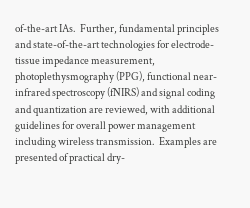of-the-art IAs.  Further, fundamental principles and state-of-the-art technologies for electrode-tissue impedance measurement, photoplethysmography (PPG), functional near-infrared spectroscopy (fNIRS) and signal coding and quantization are reviewed, with additional guidelines for overall power management including wireless transmission.  Examples are presented of practical dry-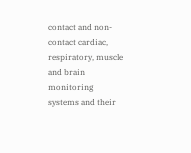contact and non-contact cardiac, respiratory, muscle and brain monitoring systems and their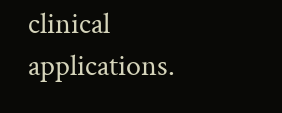clinical applications.